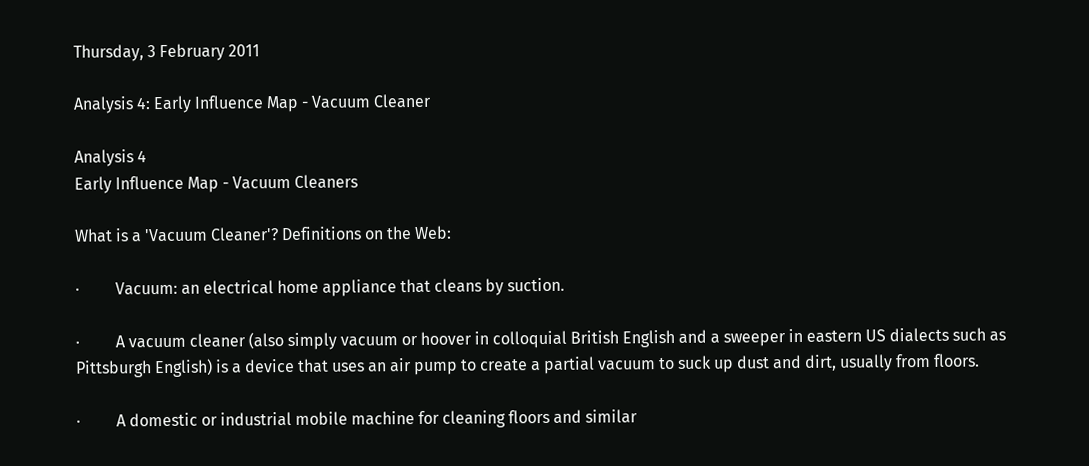Thursday, 3 February 2011

Analysis 4: Early Influence Map - Vacuum Cleaner

Analysis 4
Early Influence Map - Vacuum Cleaners

What is a 'Vacuum Cleaner'? Definitions on the Web:

·         Vacuum: an electrical home appliance that cleans by suction.

·         A vacuum cleaner (also simply vacuum or hoover in colloquial British English and a sweeper in eastern US dialects such as Pittsburgh English) is a device that uses an air pump to create a partial vacuum to suck up dust and dirt, usually from floors.

·         A domestic or industrial mobile machine for cleaning floors and similar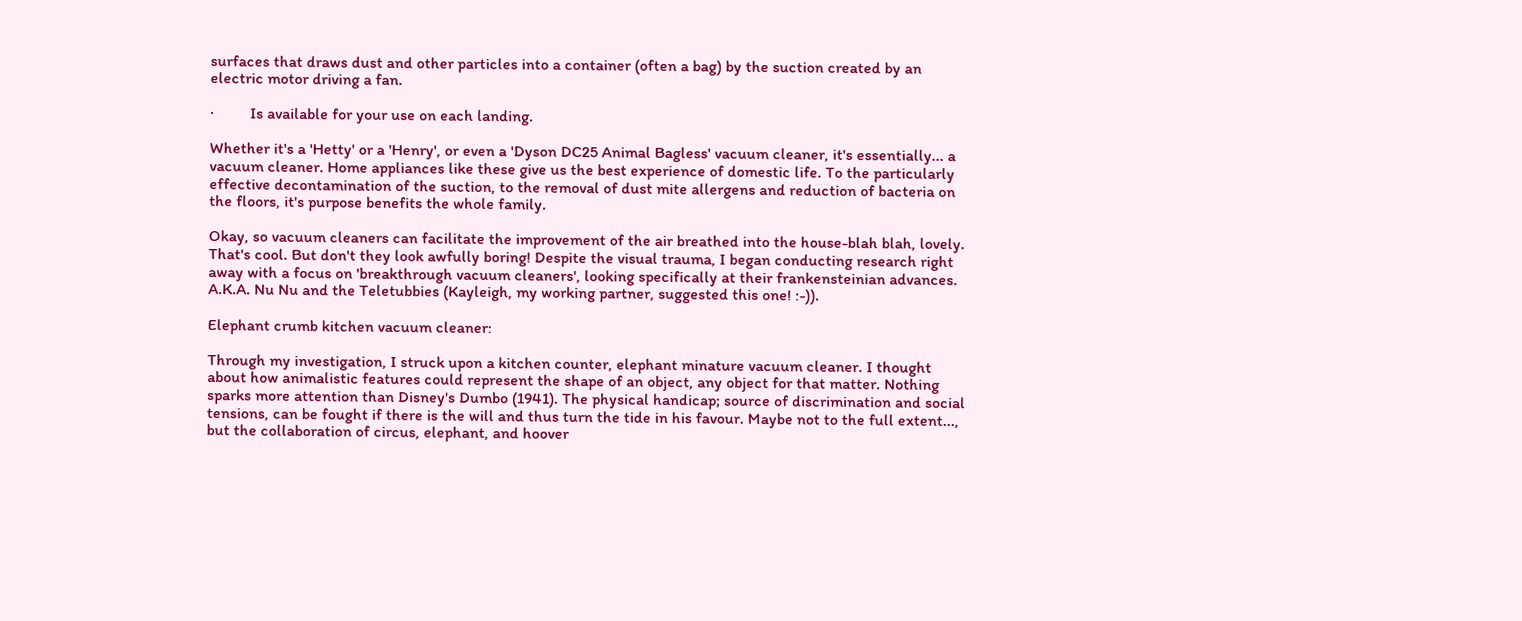surfaces that draws dust and other particles into a container (often a bag) by the suction created by an electric motor driving a fan.

·         Is available for your use on each landing.

Whether it's a 'Hetty' or a 'Henry', or even a 'Dyson DC25 Animal Bagless' vacuum cleaner, it's essentially... a vacuum cleaner. Home appliances like these give us the best experience of domestic life. To the particularly effective decontamination of the suction, to the removal of dust mite allergens and reduction of bacteria on the floors, it's purpose benefits the whole family.

Okay, so vacuum cleaners can facilitate the improvement of the air breathed into the house-blah blah, lovely. That's cool. But don't they look awfully boring! Despite the visual trauma, I began conducting research right away with a focus on 'breakthrough vacuum cleaners', looking specifically at their frankensteinian advances. A.K.A. Nu Nu and the Teletubbies (Kayleigh, my working partner, suggested this one! :-)).

Elephant crumb kitchen vacuum cleaner:

Through my investigation, I struck upon a kitchen counter, elephant minature vacuum cleaner. I thought about how animalistic features could represent the shape of an object, any object for that matter. Nothing sparks more attention than Disney's Dumbo (1941). The physical handicap; source of discrimination and social tensions, can be fought if there is the will and thus turn the tide in his favour. Maybe not to the full extent..., but the collaboration of circus, elephant, and hoover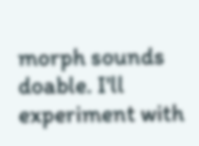morph sounds doable. I'll experiment with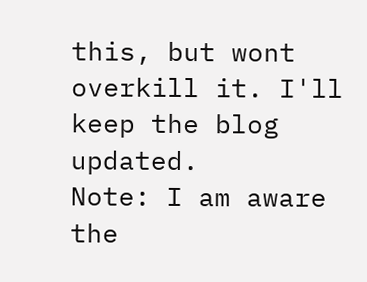this, but wont overkill it. I'll keep the blog updated.
Note: I am aware the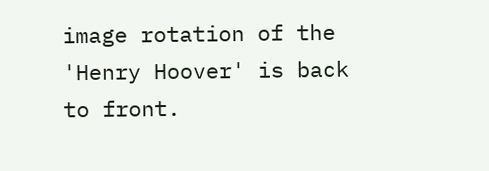image rotation of the 'Henry Hoover' is back to front.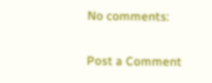No comments:

Post a Comment